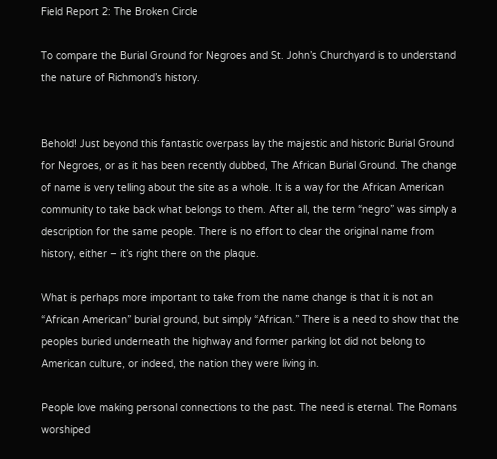Field Report 2: The Broken Circle

To compare the Burial Ground for Negroes and St. John’s Churchyard is to understand the nature of Richmond’s history.


Behold! Just beyond this fantastic overpass lay the majestic and historic Burial Ground for Negroes, or as it has been recently dubbed, The African Burial Ground. The change of name is very telling about the site as a whole. It is a way for the African American community to take back what belongs to them. After all, the term “negro” was simply a description for the same people. There is no effort to clear the original name from history, either – it’s right there on the plaque.

What is perhaps more important to take from the name change is that it is not an “African American” burial ground, but simply “African.” There is a need to show that the peoples buried underneath the highway and former parking lot did not belong to American culture, or indeed, the nation they were living in.

People love making personal connections to the past. The need is eternal. The Romans worshiped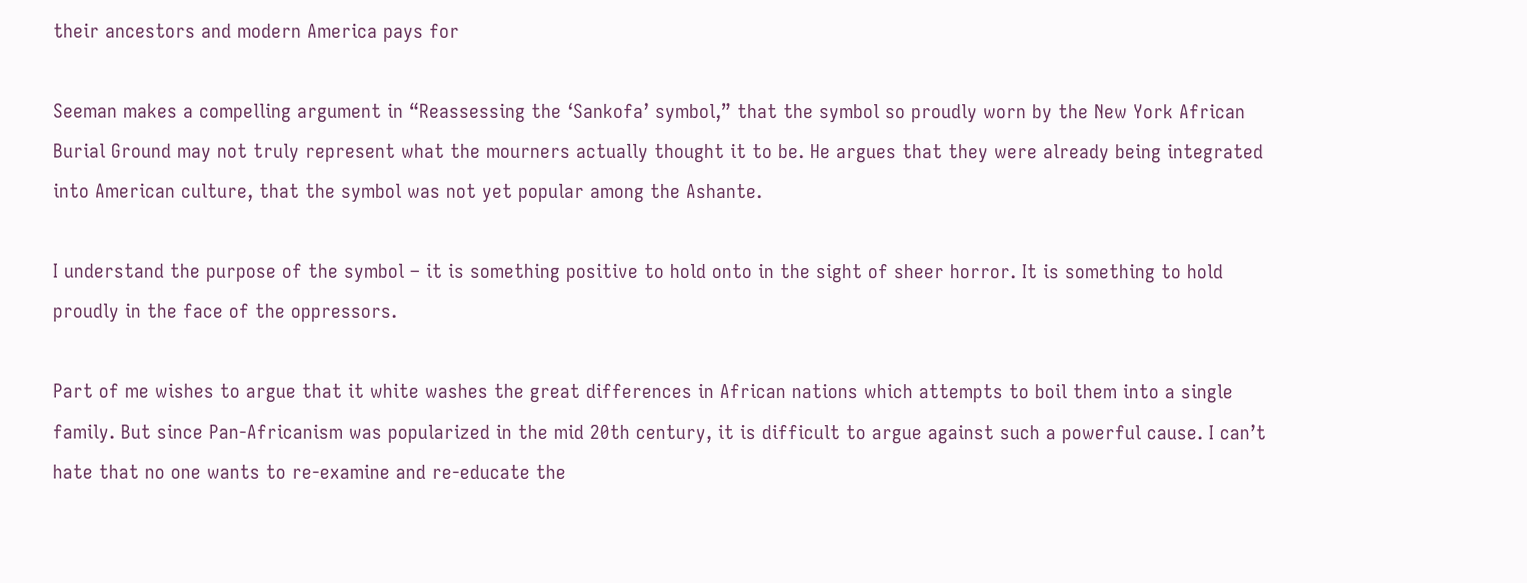their ancestors and modern America pays for

Seeman makes a compelling argument in “Reassessing the ‘Sankofa’ symbol,” that the symbol so proudly worn by the New York African Burial Ground may not truly represent what the mourners actually thought it to be. He argues that they were already being integrated into American culture, that the symbol was not yet popular among the Ashante.

I understand the purpose of the symbol – it is something positive to hold onto in the sight of sheer horror. It is something to hold proudly in the face of the oppressors.

Part of me wishes to argue that it white washes the great differences in African nations which attempts to boil them into a single family. But since Pan-Africanism was popularized in the mid 20th century, it is difficult to argue against such a powerful cause. I can’t hate that no one wants to re-examine and re-educate the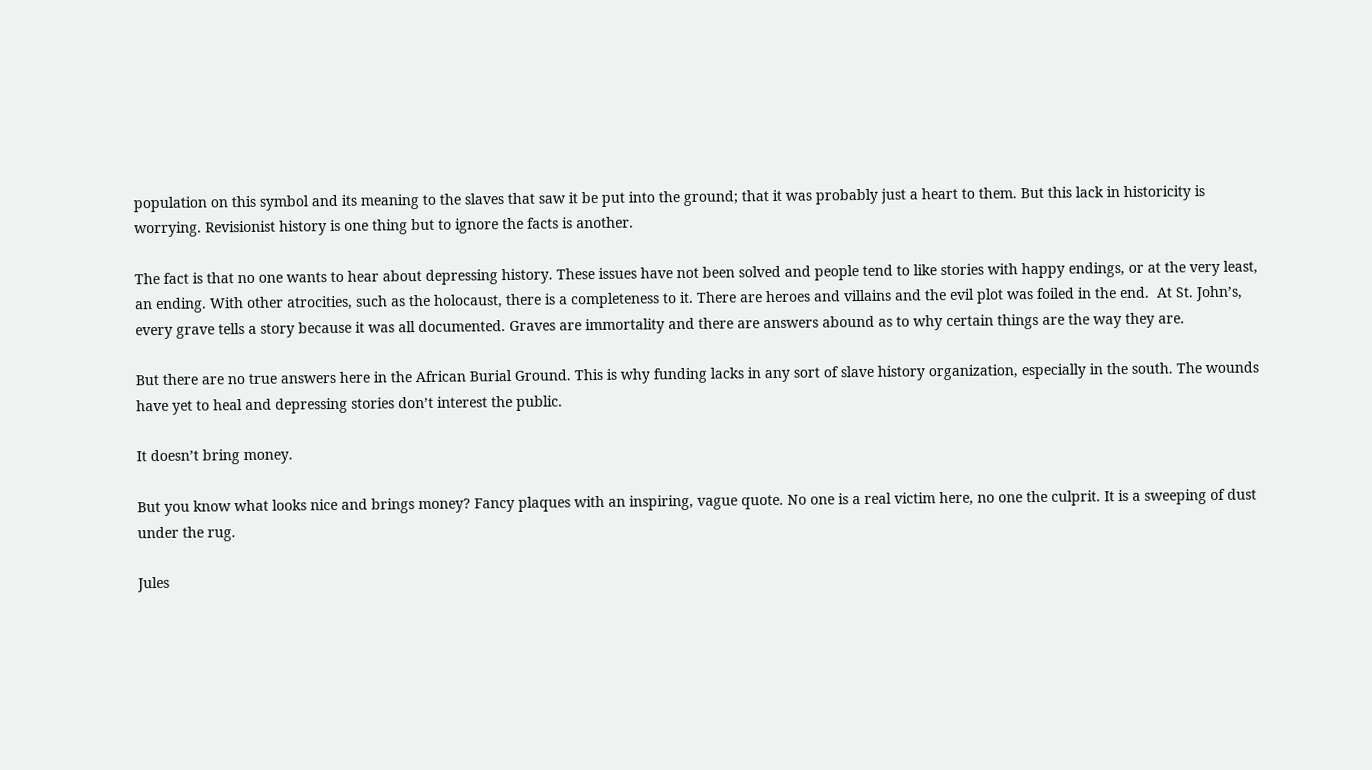population on this symbol and its meaning to the slaves that saw it be put into the ground; that it was probably just a heart to them. But this lack in historicity is worrying. Revisionist history is one thing but to ignore the facts is another.

The fact is that no one wants to hear about depressing history. These issues have not been solved and people tend to like stories with happy endings, or at the very least, an ending. With other atrocities, such as the holocaust, there is a completeness to it. There are heroes and villains and the evil plot was foiled in the end.  At St. John’s, every grave tells a story because it was all documented. Graves are immortality and there are answers abound as to why certain things are the way they are.

But there are no true answers here in the African Burial Ground. This is why funding lacks in any sort of slave history organization, especially in the south. The wounds have yet to heal and depressing stories don’t interest the public.

It doesn’t bring money.

But you know what looks nice and brings money? Fancy plaques with an inspiring, vague quote. No one is a real victim here, no one the culprit. It is a sweeping of dust under the rug.

Jules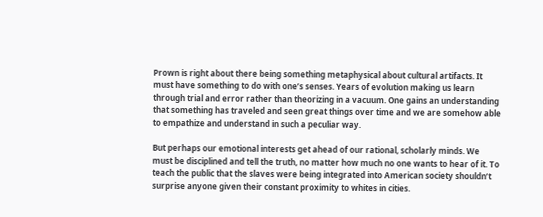Prown is right about there being something metaphysical about cultural artifacts. It must have something to do with one’s senses. Years of evolution making us learn through trial and error rather than theorizing in a vacuum. One gains an understanding that something has traveled and seen great things over time and we are somehow able to empathize and understand in such a peculiar way.

But perhaps our emotional interests get ahead of our rational, scholarly minds. We must be disciplined and tell the truth, no matter how much no one wants to hear of it. To teach the public that the slaves were being integrated into American society shouldn’t surprise anyone given their constant proximity to whites in cities.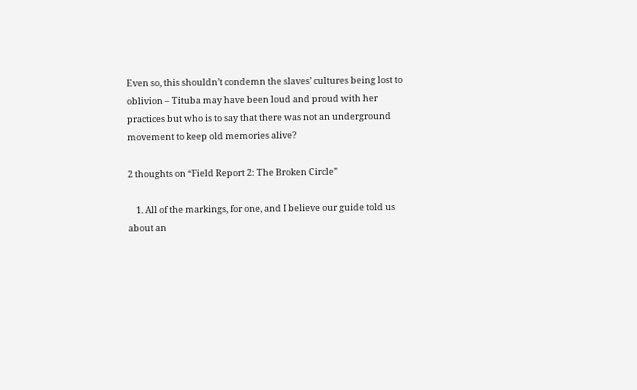Even so, this shouldn’t condemn the slaves’ cultures being lost to oblivion – Tituba may have been loud and proud with her practices but who is to say that there was not an underground movement to keep old memories alive?

2 thoughts on “Field Report 2: The Broken Circle”

    1. All of the markings, for one, and I believe our guide told us about an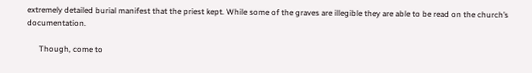extremely detailed burial manifest that the priest kept. While some of the graves are illegible they are able to be read on the church’s documentation.

      Though, come to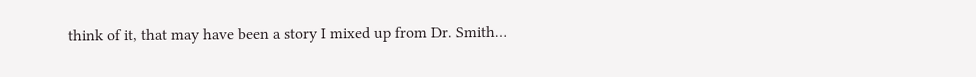think of it, that may have been a story I mixed up from Dr. Smith…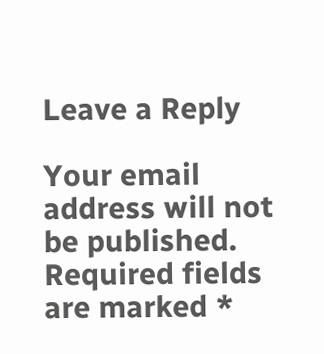Leave a Reply

Your email address will not be published. Required fields are marked *